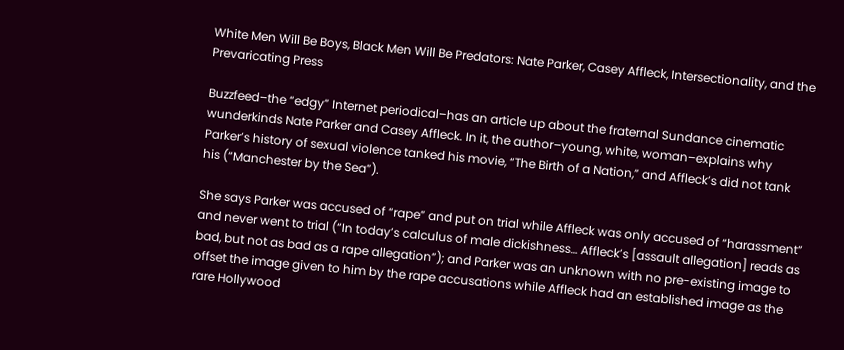White Men Will Be Boys, Black Men Will Be Predators: Nate Parker, Casey Affleck, Intersectionality, and the Prevaricating Press

Buzzfeed–the “edgy” Internet periodical–has an article up about the fraternal Sundance cinematic wunderkinds Nate Parker and Casey Affleck. In it, the author–young, white, woman–explains why Parker’s history of sexual violence tanked his movie, “The Birth of a Nation,” and Affleck’s did not tank his (“Manchester by the Sea”).

She says Parker was accused of “rape” and put on trial while Affleck was only accused of “harassment” and never went to trial (“In today’s calculus of male dickishness… Affleck’s [assault allegation] reads as bad, but not as bad as a rape allegation”); and Parker was an unknown with no pre-existing image to offset the image given to him by the rape accusations while Affleck had an established image as the rare Hollywood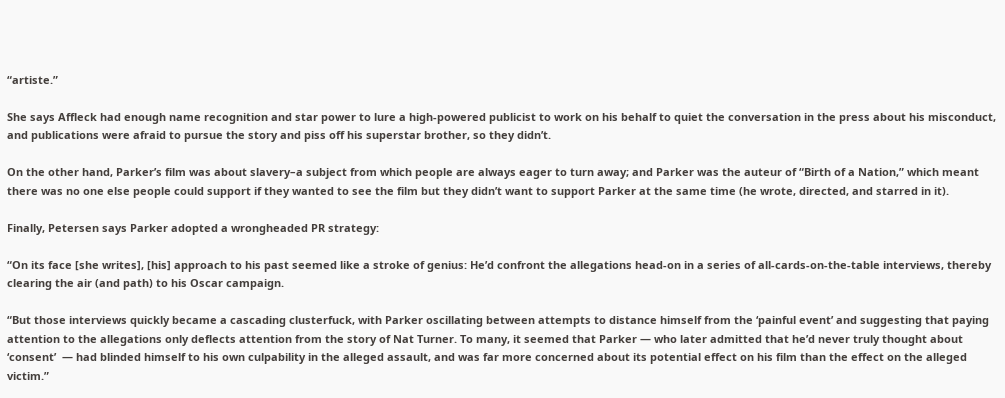“artiste.”

She says Affleck had enough name recognition and star power to lure a high-powered publicist to work on his behalf to quiet the conversation in the press about his misconduct, and publications were afraid to pursue the story and piss off his superstar brother, so they didn’t.

On the other hand, Parker’s film was about slavery–a subject from which people are always eager to turn away; and Parker was the auteur of “Birth of a Nation,” which meant there was no one else people could support if they wanted to see the film but they didn’t want to support Parker at the same time (he wrote, directed, and starred in it).

Finally, Petersen says Parker adopted a wrongheaded PR strategy:

“On its face [she writes], [his] approach to his past seemed like a stroke of genius: He’d confront the allegations head-on in a series of all-cards-on-the-table interviews, thereby clearing the air (and path) to his Oscar campaign.

“But those interviews quickly became a cascading clusterfuck, with Parker oscillating between attempts to distance himself from the ‘painful event’ and suggesting that paying attention to the allegations only deflects attention from the story of Nat Turner. To many, it seemed that Parker — who later admitted that he’d never truly thought about ‘consent’  — had blinded himself to his own culpability in the alleged assault, and was far more concerned about its potential effect on his film than the effect on the alleged victim.”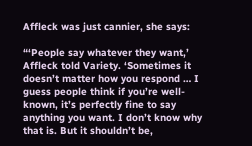Affleck was just cannier, she says:

“‘People say whatever they want,’ Affleck told Variety. ‘Sometimes it doesn’t matter how you respond … I guess people think if you’re well-known, it’s perfectly fine to say anything you want. I don’t know why that is. But it shouldn’t be,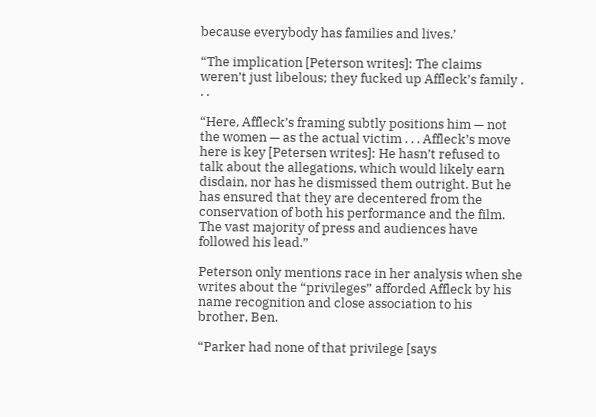because everybody has families and lives.’

“The implication [Peterson writes]: The claims weren’t just libelous; they fucked up Affleck’s family . . .

“Here, Affleck’s framing subtly positions him — not the women — as the actual victim . . . Affleck’s move here is key [Petersen writes]: He hasn’t refused to talk about the allegations, which would likely earn disdain, nor has he dismissed them outright. But he has ensured that they are decentered from the conservation of both his performance and the film. The vast majority of press and audiences have followed his lead.”

Peterson only mentions race in her analysis when she writes about the “privileges” afforded Affleck by his name recognition and close association to his brother, Ben.

“Parker had none of that privilege [says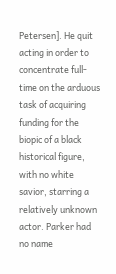Petersen]. He quit acting in order to concentrate full-time on the arduous task of acquiring funding for the biopic of a black historical figure, with no white savior, starring a relatively unknown actor. Parker had no name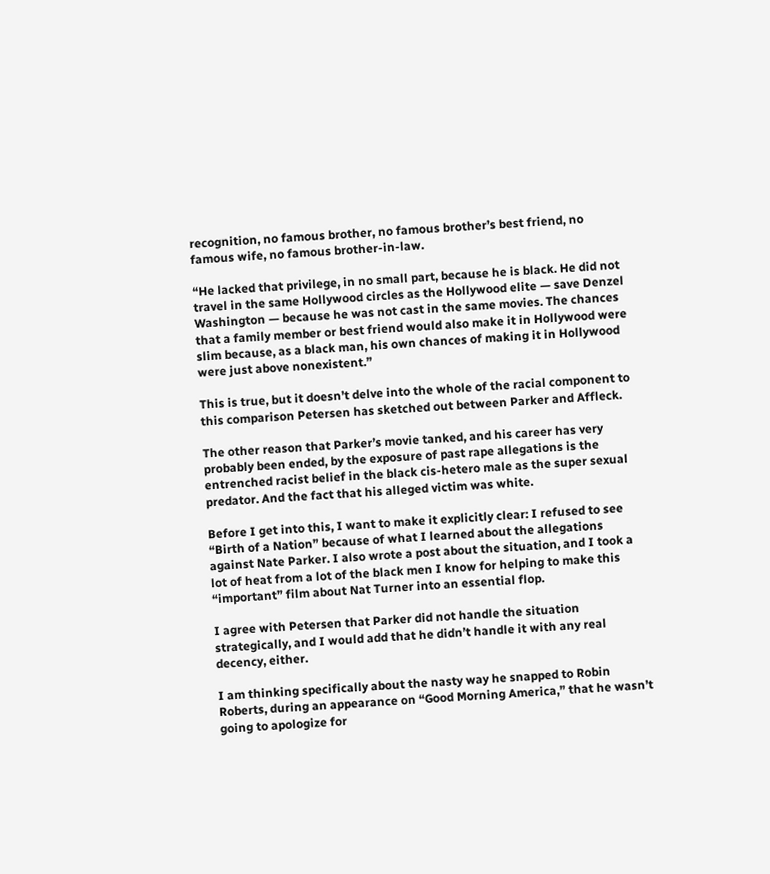recognition, no famous brother, no famous brother’s best friend, no famous wife, no famous brother-in-law.

“He lacked that privilege, in no small part, because he is black. He did not travel in the same Hollywood circles as the Hollywood elite — save Denzel Washington — because he was not cast in the same movies. The chances that a family member or best friend would also make it in Hollywood were slim because, as a black man, his own chances of making it in Hollywood were just above nonexistent.”

This is true, but it doesn’t delve into the whole of the racial component to this comparison Petersen has sketched out between Parker and Affleck.

The other reason that Parker’s movie tanked, and his career has very probably been ended, by the exposure of past rape allegations is the entrenched racist belief in the black cis-hetero male as the super sexual predator. And the fact that his alleged victim was white.

Before I get into this, I want to make it explicitly clear: I refused to see “Birth of a Nation” because of what I learned about the allegations against Nate Parker. I also wrote a post about the situation, and I took a lot of heat from a lot of the black men I know for helping to make this “important” film about Nat Turner into an essential flop.

I agree with Petersen that Parker did not handle the situation strategically, and I would add that he didn’t handle it with any real decency, either.

I am thinking specifically about the nasty way he snapped to Robin Roberts, during an appearance on “Good Morning America,” that he wasn’t going to apologize for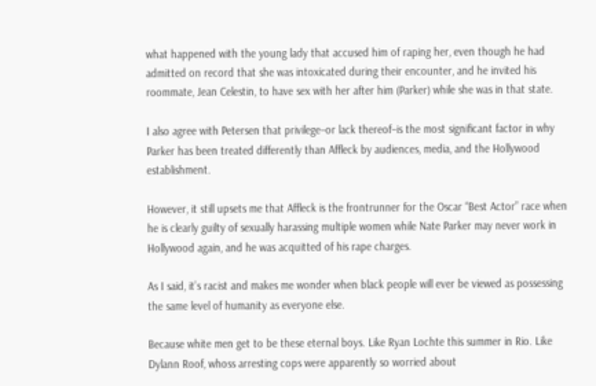what happened with the young lady that accused him of raping her, even though he had admitted on record that she was intoxicated during their encounter, and he invited his roommate, Jean Celestin, to have sex with her after him (Parker) while she was in that state.

I also agree with Petersen that privilege–or lack thereof–is the most significant factor in why Parker has been treated differently than Affleck by audiences, media, and the Hollywood establishment.

However, it still upsets me that Affleck is the frontrunner for the Oscar “Best Actor” race when he is clearly guilty of sexually harassing multiple women while Nate Parker may never work in Hollywood again, and he was acquitted of his rape charges.

As I said, it’s racist and makes me wonder when black people will ever be viewed as possessing the same level of humanity as everyone else.

Because white men get to be these eternal boys. Like Ryan Lochte this summer in Rio. Like Dylann Roof, whoss arresting cops were apparently so worried about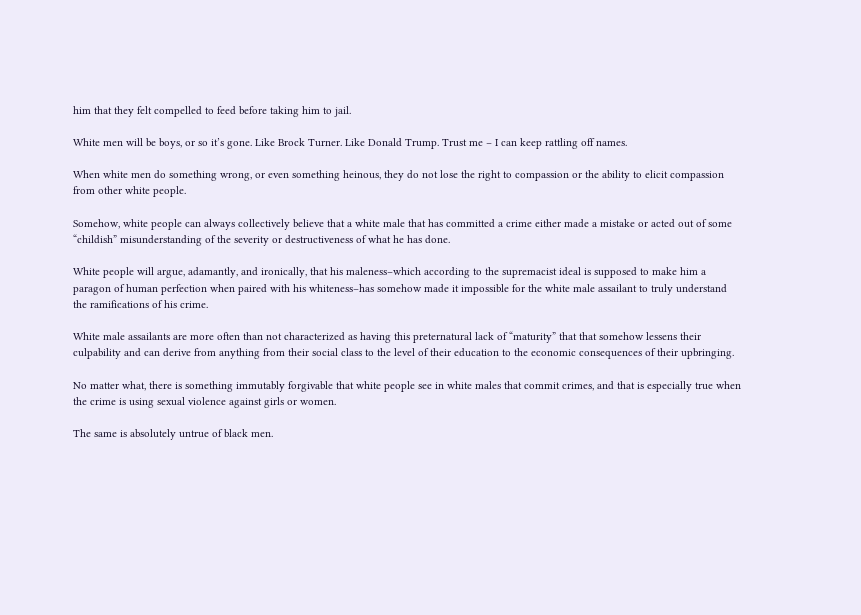him that they felt compelled to feed before taking him to jail.

White men will be boys, or so it’s gone. Like Brock Turner. Like Donald Trump. Trust me – I can keep rattling off names.

When white men do something wrong, or even something heinous, they do not lose the right to compassion or the ability to elicit compassion from other white people.

Somehow, white people can always collectively believe that a white male that has committed a crime either made a mistake or acted out of some “childish” misunderstanding of the severity or destructiveness of what he has done.

White people will argue, adamantly, and ironically, that his maleness–which according to the supremacist ideal is supposed to make him a paragon of human perfection when paired with his whiteness–has somehow made it impossible for the white male assailant to truly understand the ramifications of his crime.

White male assailants are more often than not characterized as having this preternatural lack of “maturity” that that somehow lessens their culpability and can derive from anything from their social class to the level of their education to the economic consequences of their upbringing.

No matter what, there is something immutably forgivable that white people see in white males that commit crimes, and that is especially true when the crime is using sexual violence against girls or women.

The same is absolutely untrue of black men.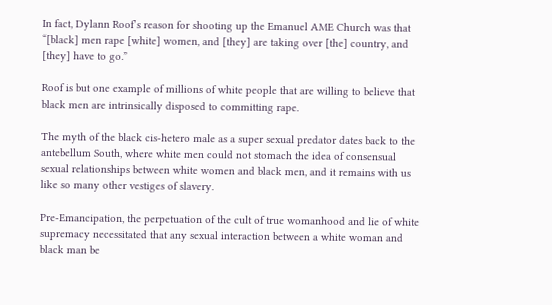In fact, Dylann Roof’s reason for shooting up the Emanuel AME Church was that “[black] men rape [white] women, and [they] are taking over [the] country, and [they] have to go.”

Roof is but one example of millions of white people that are willing to believe that black men are intrinsically disposed to committing rape.

The myth of the black cis-hetero male as a super sexual predator dates back to the antebellum South, where white men could not stomach the idea of consensual sexual relationships between white women and black men, and it remains with us like so many other vestiges of slavery.

Pre-Emancipation, the perpetuation of the cult of true womanhood and lie of white supremacy necessitated that any sexual interaction between a white woman and black man be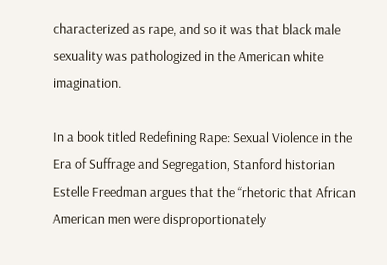characterized as rape, and so it was that black male sexuality was pathologized in the American white imagination.

In a book titled Redefining Rape: Sexual Violence in the Era of Suffrage and Segregation, Stanford historian Estelle Freedman argues that the “rhetoric that African American men were disproportionately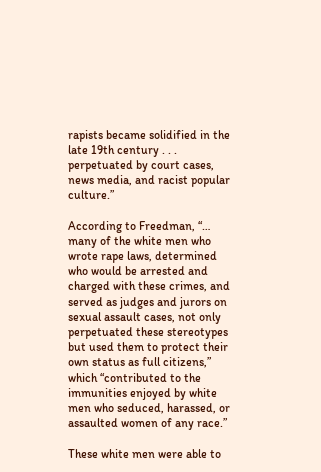rapists became solidified in the late 19th century . . . perpetuated by court cases, news media, and racist popular culture.”

According to Freedman, “… many of the white men who wrote rape laws, determined who would be arrested and charged with these crimes, and served as judges and jurors on sexual assault cases, not only perpetuated these stereotypes but used them to protect their own status as full citizens,” which “contributed to the immunities enjoyed by white men who seduced, harassed, or assaulted women of any race.”

These white men were able to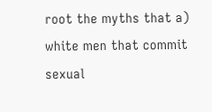root the myths that a) white men that commit sexual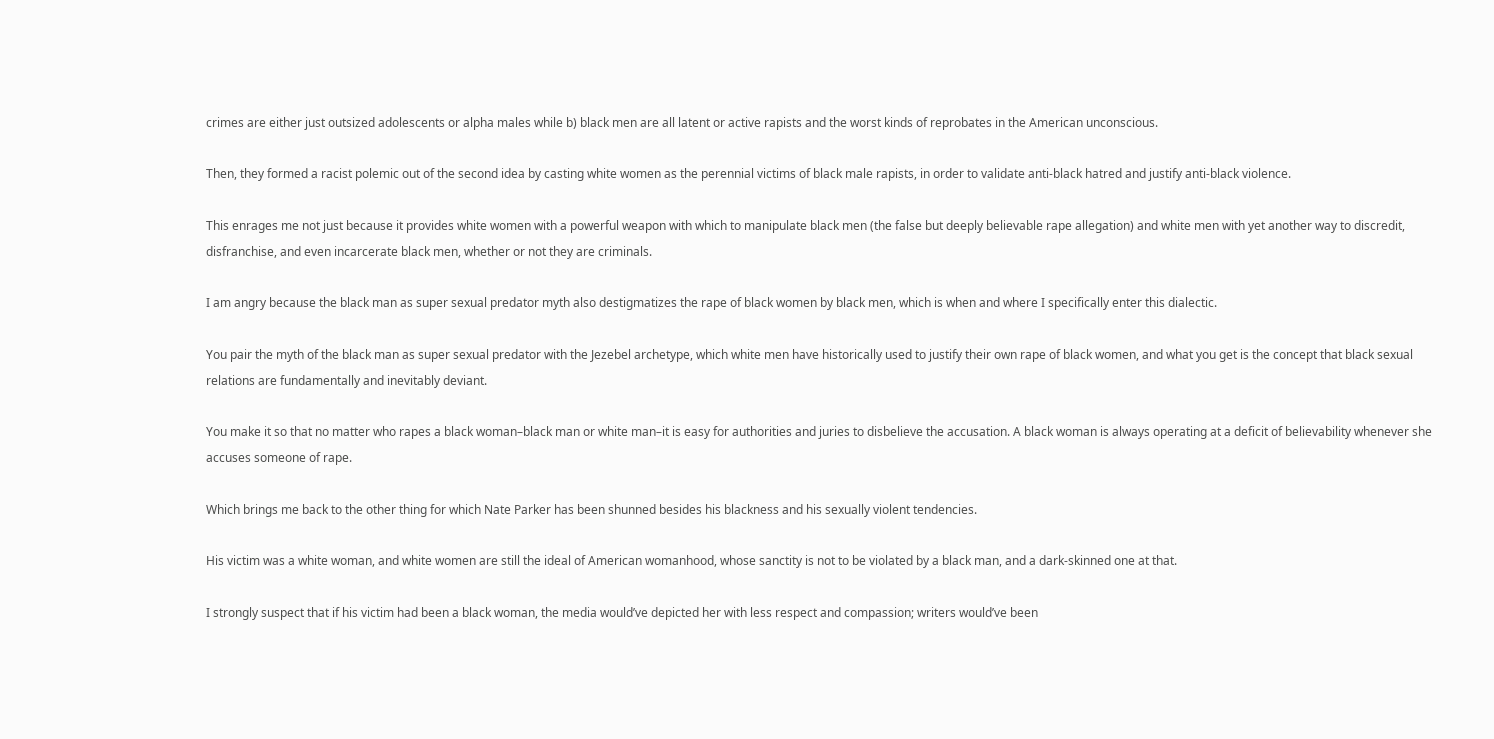crimes are either just outsized adolescents or alpha males while b) black men are all latent or active rapists and the worst kinds of reprobates in the American unconscious.

Then, they formed a racist polemic out of the second idea by casting white women as the perennial victims of black male rapists, in order to validate anti-black hatred and justify anti-black violence.

This enrages me not just because it provides white women with a powerful weapon with which to manipulate black men (the false but deeply believable rape allegation) and white men with yet another way to discredit, disfranchise, and even incarcerate black men, whether or not they are criminals.

I am angry because the black man as super sexual predator myth also destigmatizes the rape of black women by black men, which is when and where I specifically enter this dialectic.

You pair the myth of the black man as super sexual predator with the Jezebel archetype, which white men have historically used to justify their own rape of black women, and what you get is the concept that black sexual relations are fundamentally and inevitably deviant.

You make it so that no matter who rapes a black woman–black man or white man–it is easy for authorities and juries to disbelieve the accusation. A black woman is always operating at a deficit of believability whenever she accuses someone of rape.

Which brings me back to the other thing for which Nate Parker has been shunned besides his blackness and his sexually violent tendencies.

His victim was a white woman, and white women are still the ideal of American womanhood, whose sanctity is not to be violated by a black man, and a dark-skinned one at that.

I strongly suspect that if his victim had been a black woman, the media would’ve depicted her with less respect and compassion; writers would’ve been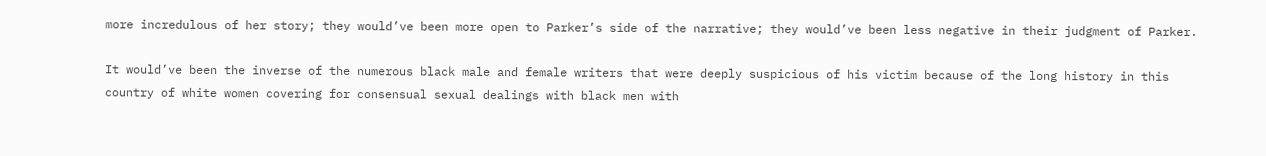more incredulous of her story; they would’ve been more open to Parker’s side of the narrative; they would’ve been less negative in their judgment of Parker.

It would’ve been the inverse of the numerous black male and female writers that were deeply suspicious of his victim because of the long history in this country of white women covering for consensual sexual dealings with black men with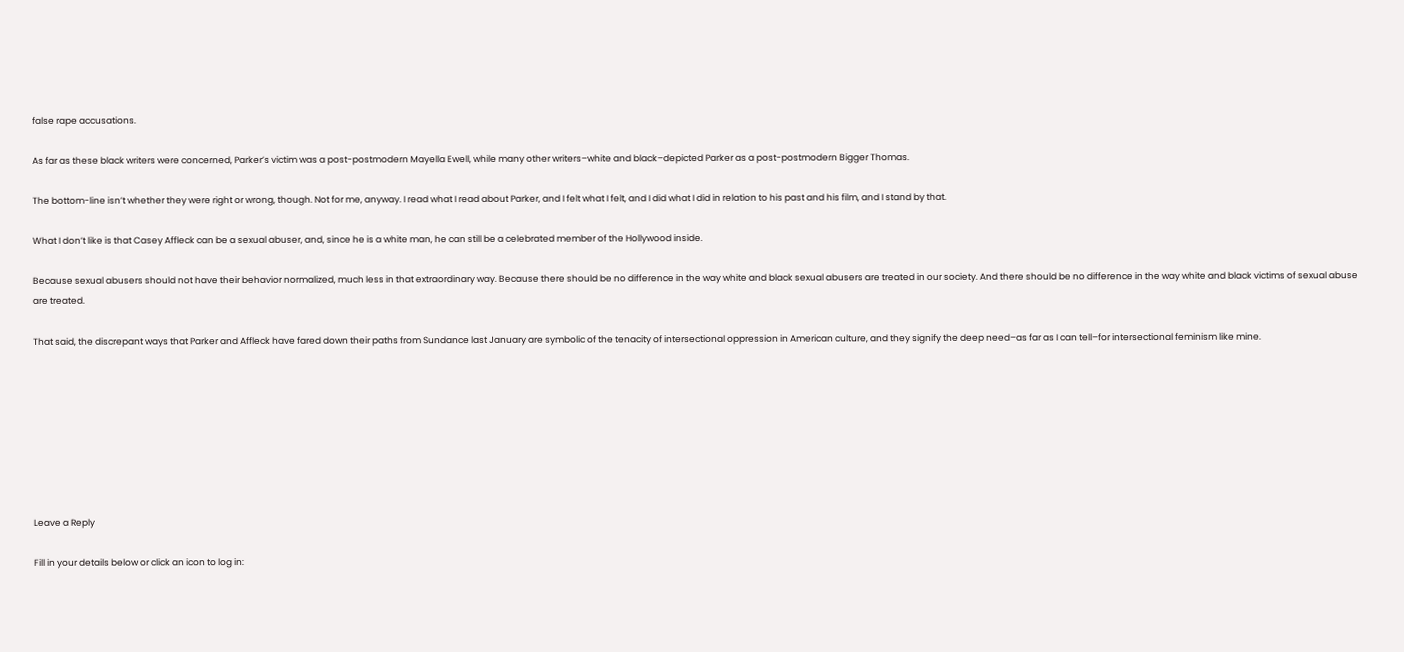false rape accusations.

As far as these black writers were concerned, Parker’s victim was a post-postmodern Mayella Ewell, while many other writers–white and black–depicted Parker as a post-postmodern Bigger Thomas.

The bottom-line isn’t whether they were right or wrong, though. Not for me, anyway. I read what I read about Parker, and I felt what I felt, and I did what I did in relation to his past and his film, and I stand by that.

What I don’t like is that Casey Affleck can be a sexual abuser, and, since he is a white man, he can still be a celebrated member of the Hollywood inside.

Because sexual abusers should not have their behavior normalized, much less in that extraordinary way. Because there should be no difference in the way white and black sexual abusers are treated in our society. And there should be no difference in the way white and black victims of sexual abuse are treated.

That said, the discrepant ways that Parker and Affleck have fared down their paths from Sundance last January are symbolic of the tenacity of intersectional oppression in American culture, and they signify the deep need–as far as I can tell–for intersectional feminism like mine.








Leave a Reply

Fill in your details below or click an icon to log in: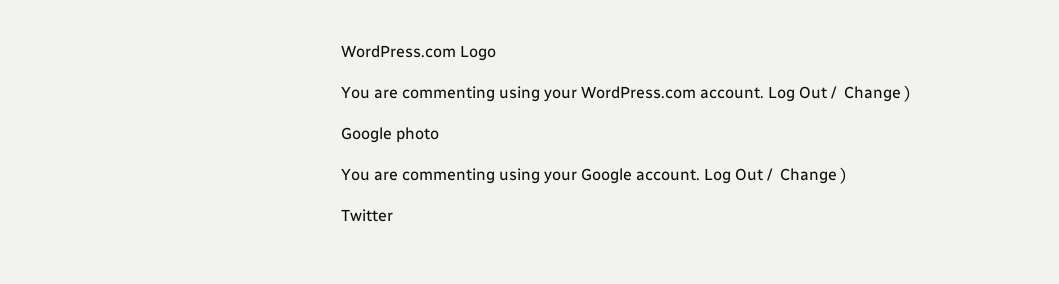WordPress.com Logo

You are commenting using your WordPress.com account. Log Out /  Change )

Google photo

You are commenting using your Google account. Log Out /  Change )

Twitter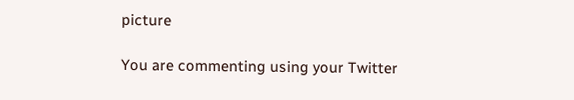picture

You are commenting using your Twitter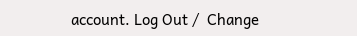account. Log Out /  Change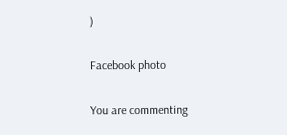)

Facebook photo

You are commenting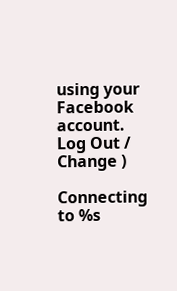using your Facebook account. Log Out /  Change )

Connecting to %s